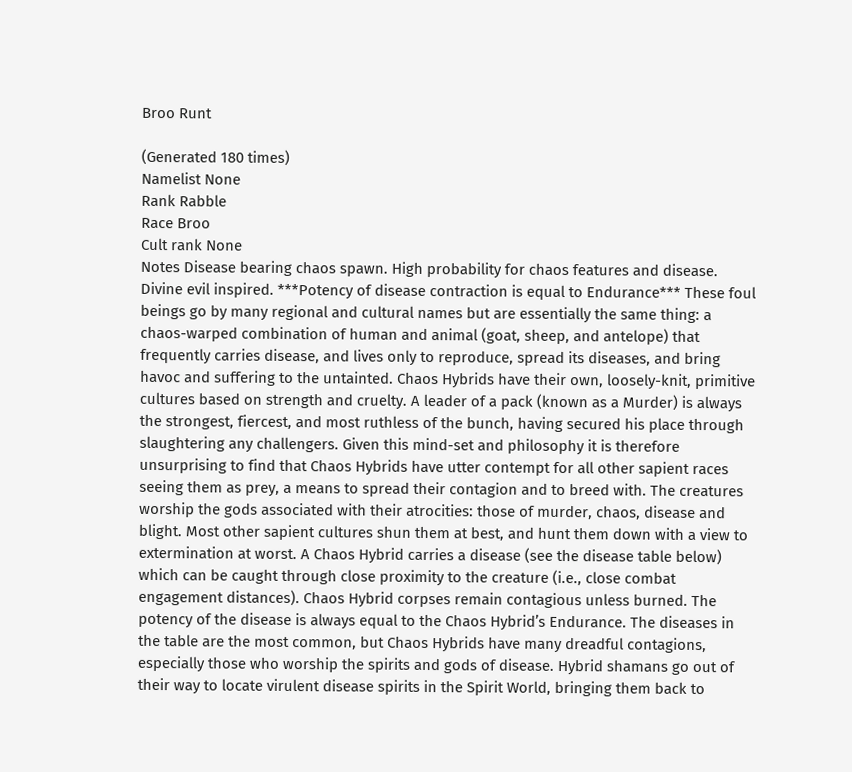Broo Runt

(Generated 180 times)
Namelist None
Rank Rabble
Race Broo
Cult rank None
Notes Disease bearing chaos spawn. High probability for chaos features and disease. Divine evil inspired. ***Potency of disease contraction is equal to Endurance*** These foul beings go by many regional and cultural names but are essentially the same thing: a chaos-warped combination of human and animal (goat, sheep, and antelope) that frequently carries disease, and lives only to reproduce, spread its diseases, and bring havoc and suffering to the untainted. Chaos Hybrids have their own, loosely-knit, primitive cultures based on strength and cruelty. A leader of a pack (known as a Murder) is always the strongest, fiercest, and most ruthless of the bunch, having secured his place through slaughtering any challengers. Given this mind-set and philosophy it is therefore unsurprising to find that Chaos Hybrids have utter contempt for all other sapient races seeing them as prey, a means to spread their contagion and to breed with. The creatures worship the gods associated with their atrocities: those of murder, chaos, disease and blight. Most other sapient cultures shun them at best, and hunt them down with a view to extermination at worst. A Chaos Hybrid carries a disease (see the disease table below) which can be caught through close proximity to the creature (i.e., close combat engagement distances). Chaos Hybrid corpses remain contagious unless burned. The potency of the disease is always equal to the Chaos Hybrid’s Endurance. The diseases in the table are the most common, but Chaos Hybrids have many dreadful contagions, especially those who worship the spirits and gods of disease. Hybrid shamans go out of their way to locate virulent disease spirits in the Spirit World, bringing them back to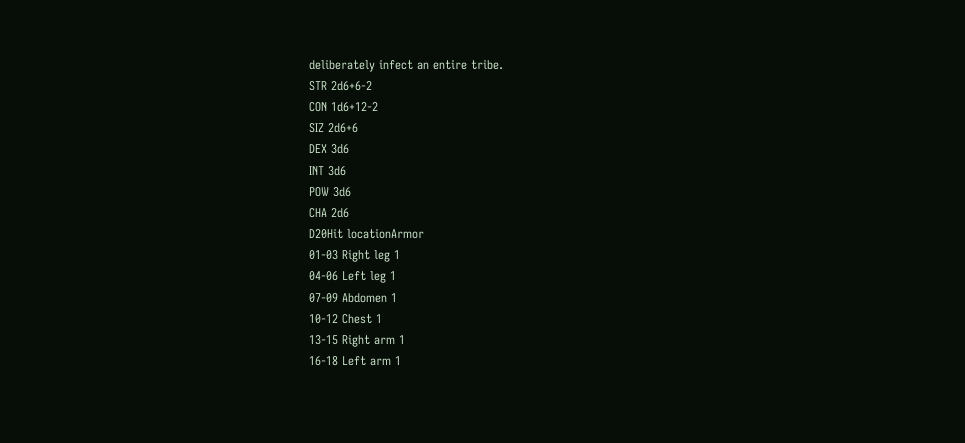deliberately infect an entire tribe.
STR 2d6+6-2
CON 1d6+12-2
SIZ 2d6+6
DEX 3d6
INT 3d6
POW 3d6
CHA 2d6
D20Hit locationArmor
01-03 Right leg 1
04-06 Left leg 1
07-09 Abdomen 1
10-12 Chest 1
13-15 Right arm 1
16-18 Left arm 1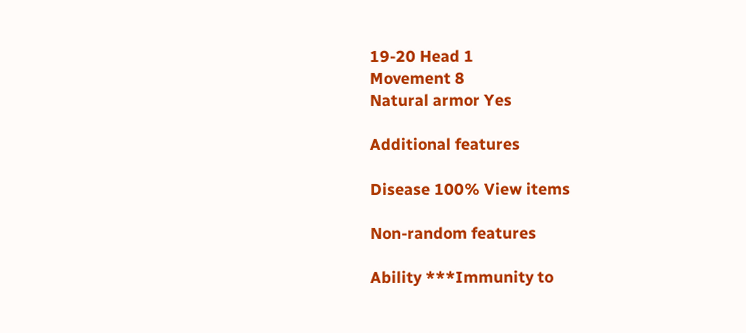19-20 Head 1
Movement 8
Natural armor Yes

Additional features

Disease 100% View items

Non-random features

Ability ***Immunity to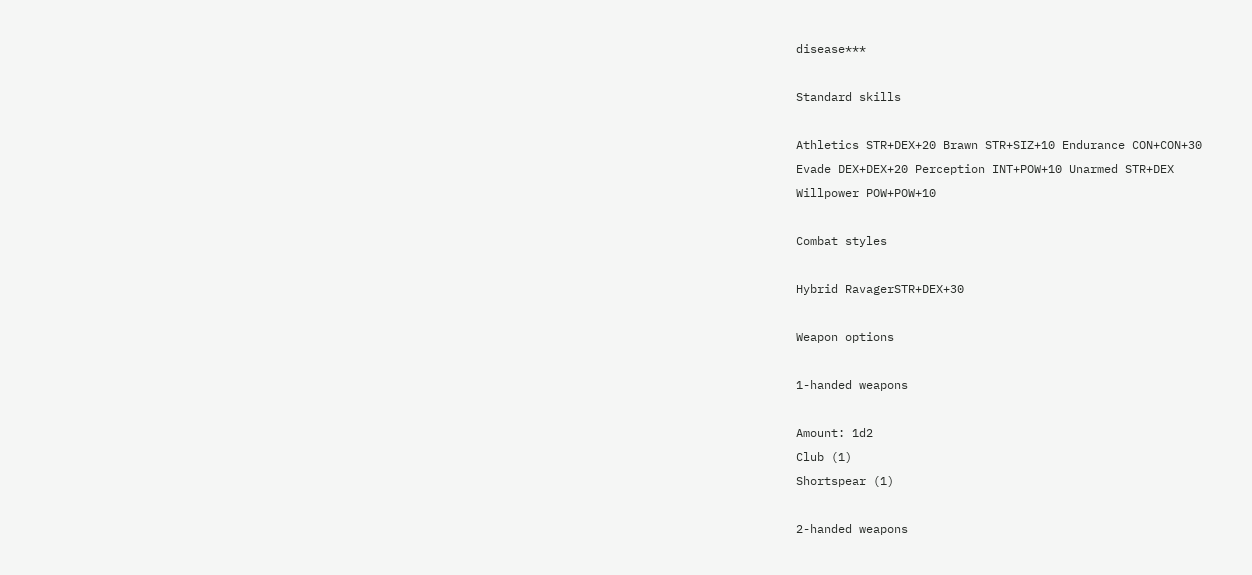disease***

Standard skills

Athletics STR+DEX+20 Brawn STR+SIZ+10 Endurance CON+CON+30
Evade DEX+DEX+20 Perception INT+POW+10 Unarmed STR+DEX
Willpower POW+POW+10

Combat styles

Hybrid RavagerSTR+DEX+30

Weapon options

1-handed weapons

Amount: 1d2
Club (1)
Shortspear (1)

2-handed weapons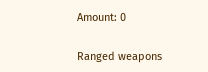Amount: 0

Ranged weapons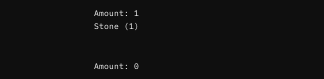Amount: 1
Stone (1)


Amount: 0